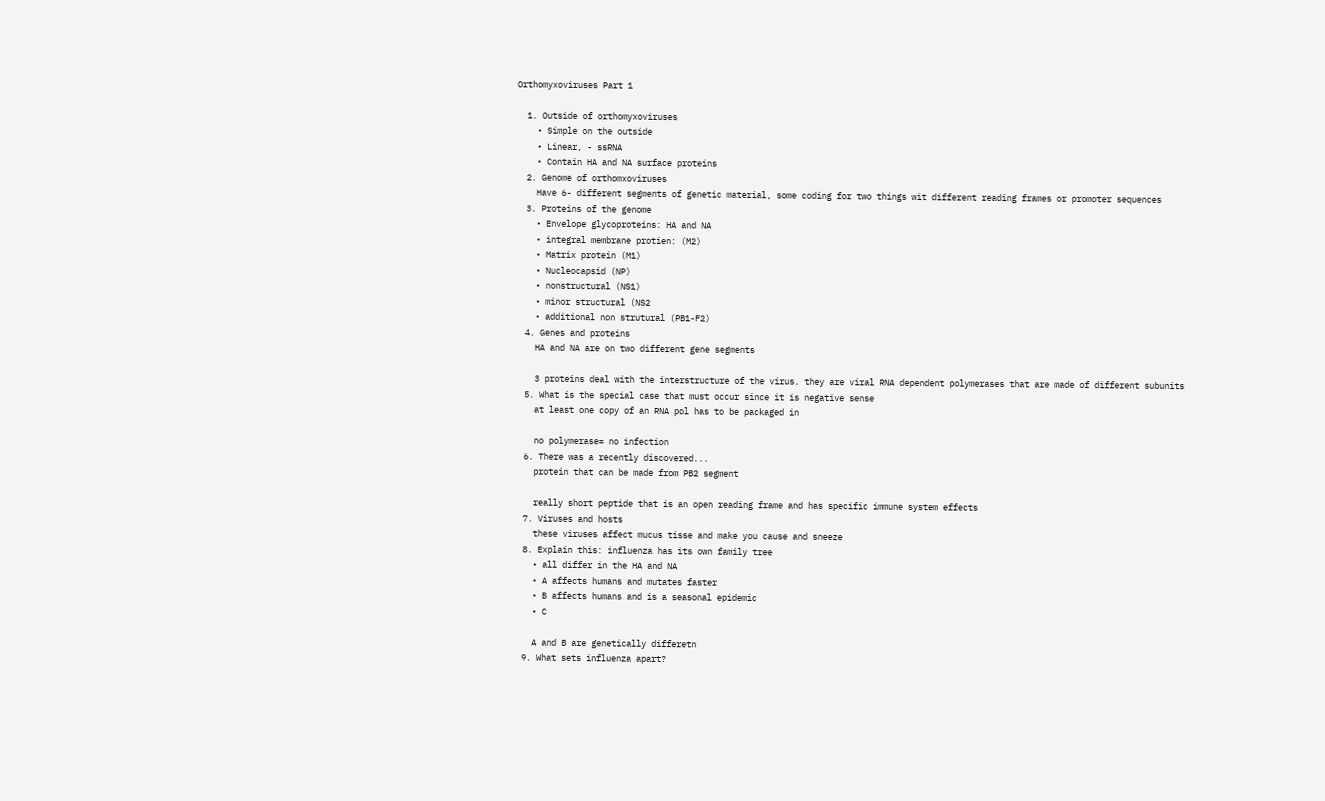Orthomyxoviruses Part 1

  1. Outside of orthomyxoviruses
    • Simple on the outside
    • Linear, - ssRNA
    • Contain HA and NA surface proteins
  2. Genome of orthomxoviruses
    Have 6- different segments of genetic material, some coding for two things wit different reading frames or promoter sequences
  3. Proteins of the genome
    • Envelope glycoproteins: HA and NA
    • integral membrane protien: (M2)
    • Matrix protein (M1)
    • Nucleocapsid (NP)
    • nonstructural (NS1)
    • minor structural (NS2
    • additional non strutural (PB1-F2)
  4. Genes and proteins
    HA and NA are on two different gene segments

    3 proteins deal with the interstructure of the virus. they are viral RNA dependent polymerases that are made of different subunits
  5. What is the special case that must occur since it is negative sense
    at least one copy of an RNA pol has to be packaged in

    no polymerase= no infection
  6. There was a recently discovered...
    protein that can be made from PB2 segment

    really short peptide that is an open reading frame and has specific immune system effects
  7. Viruses and hosts
    these viruses affect mucus tisse and make you cause and sneeze
  8. Explain this: influenza has its own family tree
    • all differ in the HA and NA
    • A affects humans and mutates faster
    • B affects humans and is a seasonal epidemic
    • C

    A and B are genetically differetn
  9. What sets influenza apart?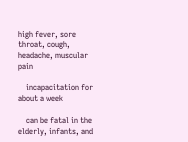high fever, sore throat, cough, headache, muscular pain

    incapacitation for about a week

    can be fatal in the elderly, infants, and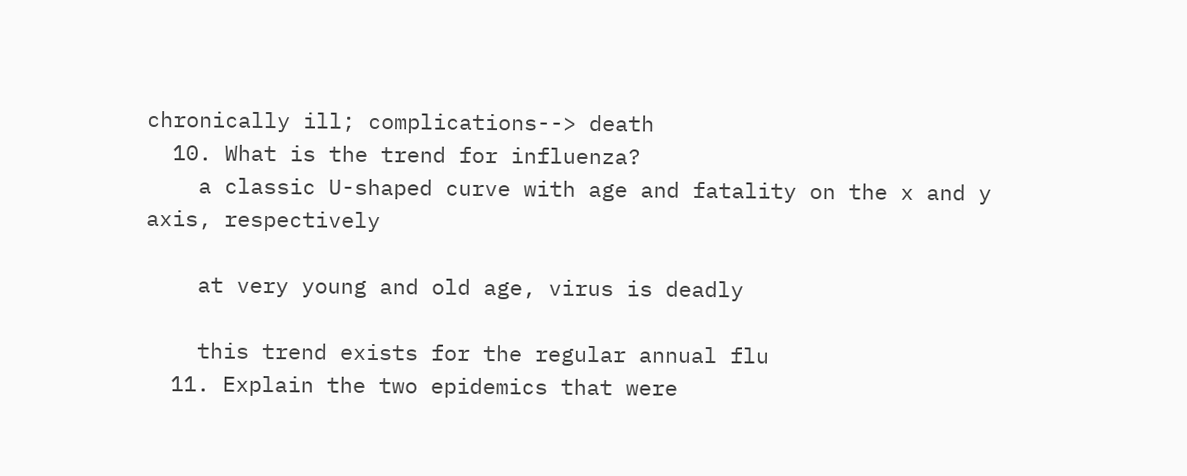chronically ill; complications--> death
  10. What is the trend for influenza?
    a classic U-shaped curve with age and fatality on the x and y axis, respectively

    at very young and old age, virus is deadly

    this trend exists for the regular annual flu
  11. Explain the two epidemics that were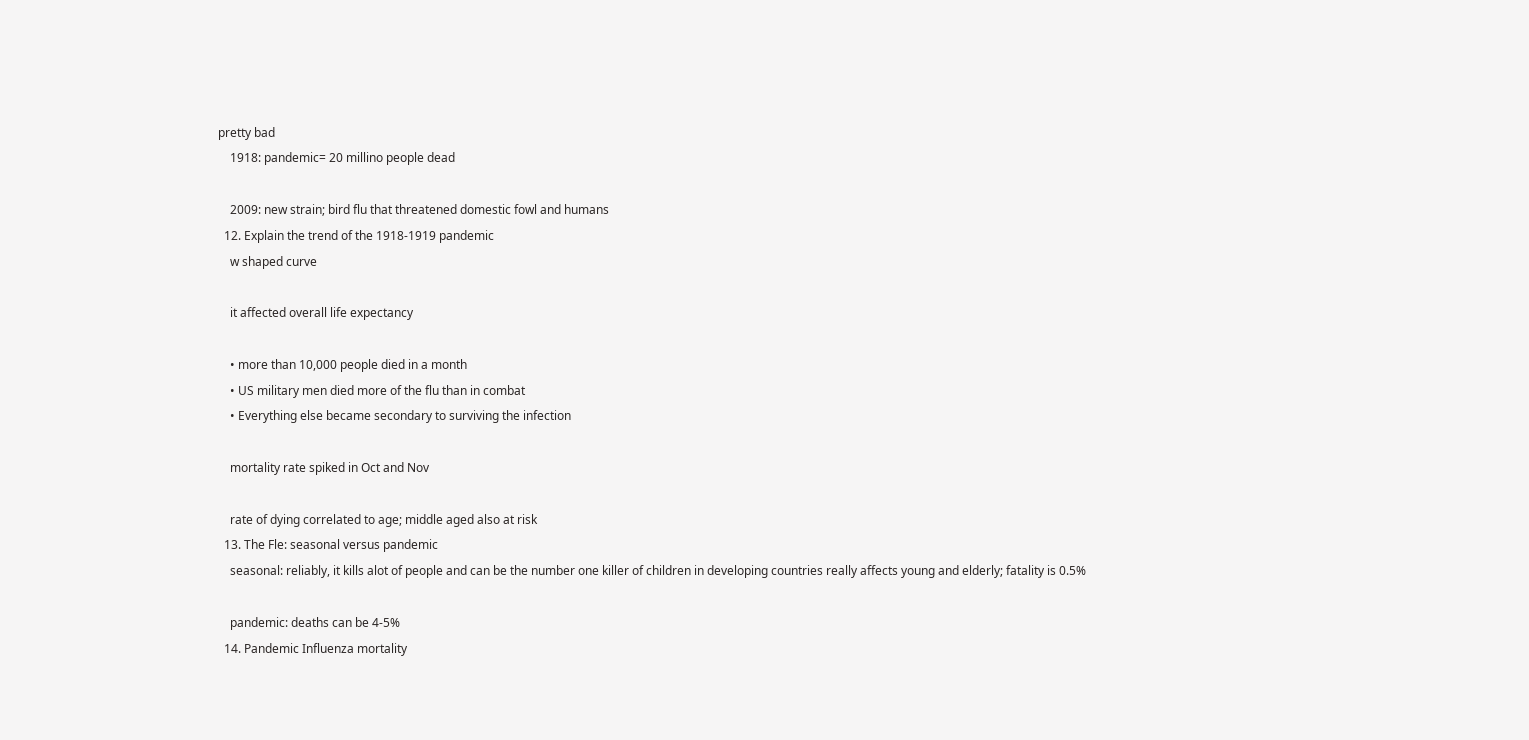pretty bad
    1918: pandemic= 20 millino people dead

    2009: new strain; bird flu that threatened domestic fowl and humans
  12. Explain the trend of the 1918-1919 pandemic
    w shaped curve

    it affected overall life expectancy

    • more than 10,000 people died in a month
    • US military men died more of the flu than in combat
    • Everything else became secondary to surviving the infection

    mortality rate spiked in Oct and Nov

    rate of dying correlated to age; middle aged also at risk
  13. The Fle: seasonal versus pandemic
    seasonal: reliably, it kills alot of people and can be the number one killer of children in developing countries really affects young and elderly; fatality is 0.5%

    pandemic: deaths can be 4-5%
  14. Pandemic Influenza mortality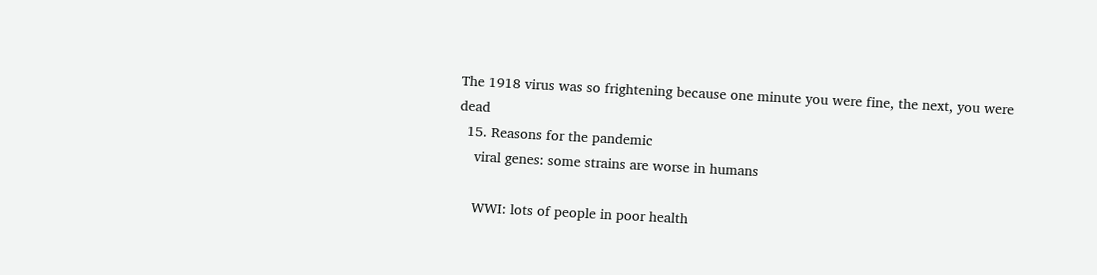The 1918 virus was so frightening because one minute you were fine, the next, you were dead
  15. Reasons for the pandemic
    viral genes: some strains are worse in humans

    WWI: lots of people in poor health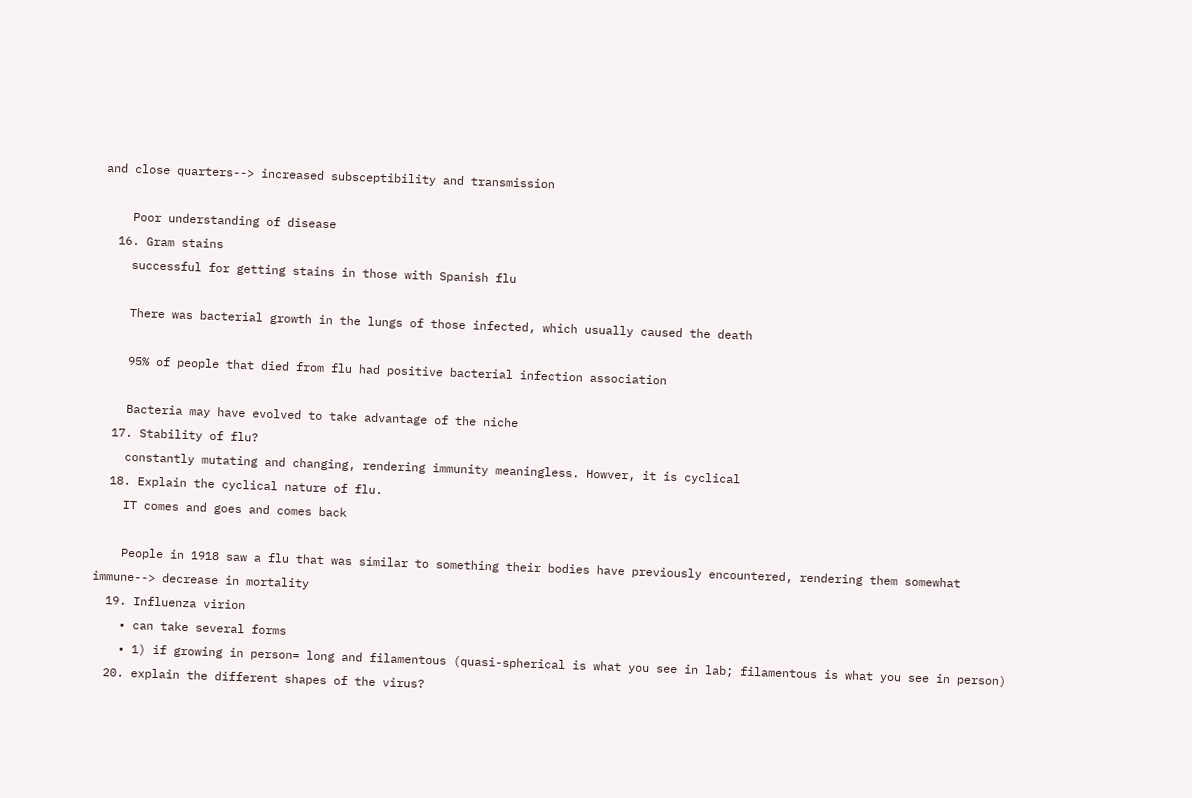and close quarters--> increased subsceptibility and transmission

    Poor understanding of disease
  16. Gram stains
    successful for getting stains in those with Spanish flu

    There was bacterial growth in the lungs of those infected, which usually caused the death

    95% of people that died from flu had positive bacterial infection association

    Bacteria may have evolved to take advantage of the niche
  17. Stability of flu?
    constantly mutating and changing, rendering immunity meaningless. Howver, it is cyclical
  18. Explain the cyclical nature of flu.
    IT comes and goes and comes back

    People in 1918 saw a flu that was similar to something their bodies have previously encountered, rendering them somewhat immune--> decrease in mortality
  19. Influenza virion
    • can take several forms
    • 1) if growing in person= long and filamentous (quasi-spherical is what you see in lab; filamentous is what you see in person)
  20. explain the different shapes of the virus?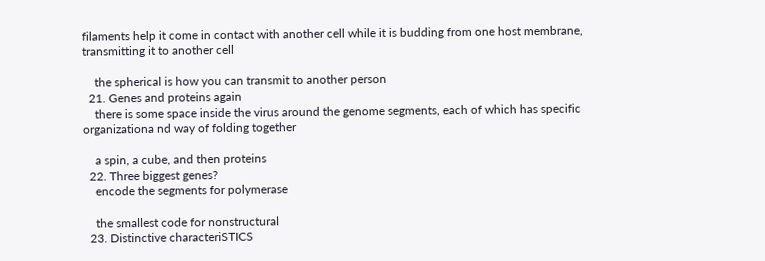filaments help it come in contact with another cell while it is budding from one host membrane, transmitting it to another cell

    the spherical is how you can transmit to another person
  21. Genes and proteins again
    there is some space inside the virus around the genome segments, each of which has specific organizationa nd way of folding together

    a spin, a cube, and then proteins
  22. Three biggest genes?
    encode the segments for polymerase

    the smallest code for nonstructural
  23. Distinctive characteriSTICS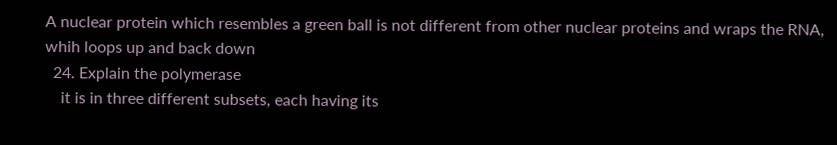A nuclear protein which resembles a green ball is not different from other nuclear proteins and wraps the RNA, whih loops up and back down
  24. Explain the polymerase
    it is in three different subsets, each having its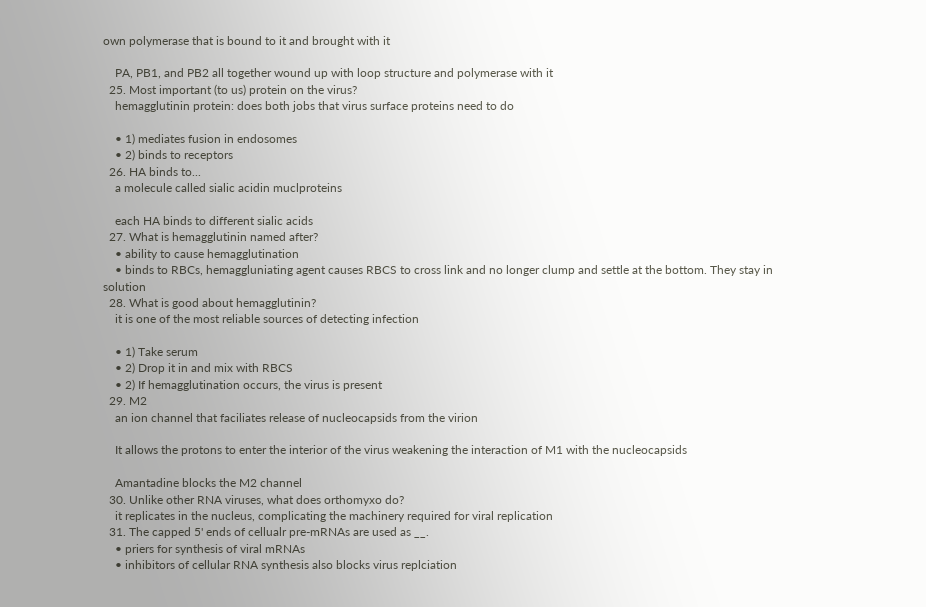own polymerase that is bound to it and brought with it

    PA, PB1, and PB2 all together wound up with loop structure and polymerase with it
  25. Most important (to us) protein on the virus?
    hemagglutinin protein: does both jobs that virus surface proteins need to do

    • 1) mediates fusion in endosomes
    • 2) binds to receptors
  26. HA binds to...
    a molecule called sialic acidin muclproteins

    each HA binds to different sialic acids
  27. What is hemagglutinin named after?
    • ability to cause hemagglutination
    • binds to RBCs, hemaggluniating agent causes RBCS to cross link and no longer clump and settle at the bottom. They stay in solution
  28. What is good about hemagglutinin?
    it is one of the most reliable sources of detecting infection

    • 1) Take serum
    • 2) Drop it in and mix with RBCS
    • 2) If hemagglutination occurs, the virus is present
  29. M2
    an ion channel that faciliates release of nucleocapsids from the virion

    It allows the protons to enter the interior of the virus weakening the interaction of M1 with the nucleocapsids

    Amantadine blocks the M2 channel
  30. Unlike other RNA viruses, what does orthomyxo do?
    it replicates in the nucleus, complicating the machinery required for viral replication
  31. The capped 5' ends of cellualr pre-mRNAs are used as __.
    • priers for synthesis of viral mRNAs
    • inhibitors of cellular RNA synthesis also blocks virus replciation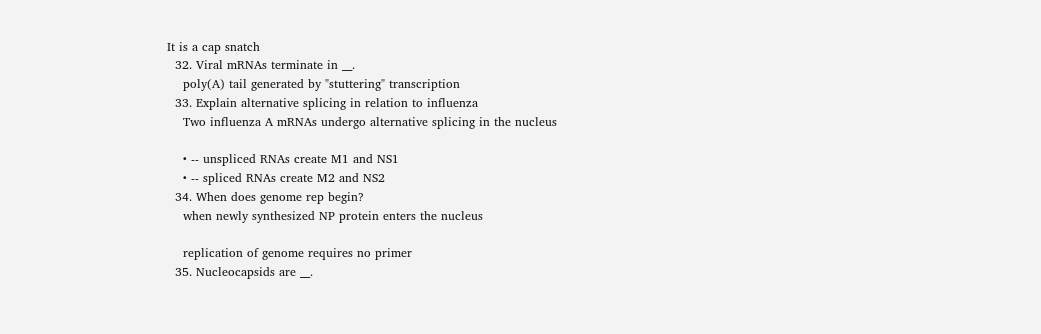It is a cap snatch
  32. Viral mRNAs terminate in __.
    poly(A) tail generated by "stuttering" transcription
  33. Explain alternative splicing in relation to influenza
    Two influenza A mRNAs undergo alternative splicing in the nucleus

    • -- unspliced RNAs create M1 and NS1
    • -- spliced RNAs create M2 and NS2
  34. When does genome rep begin?
    when newly synthesized NP protein enters the nucleus

    replication of genome requires no primer
  35. Nucleocapsids are __.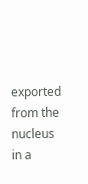exported from the nucleus in a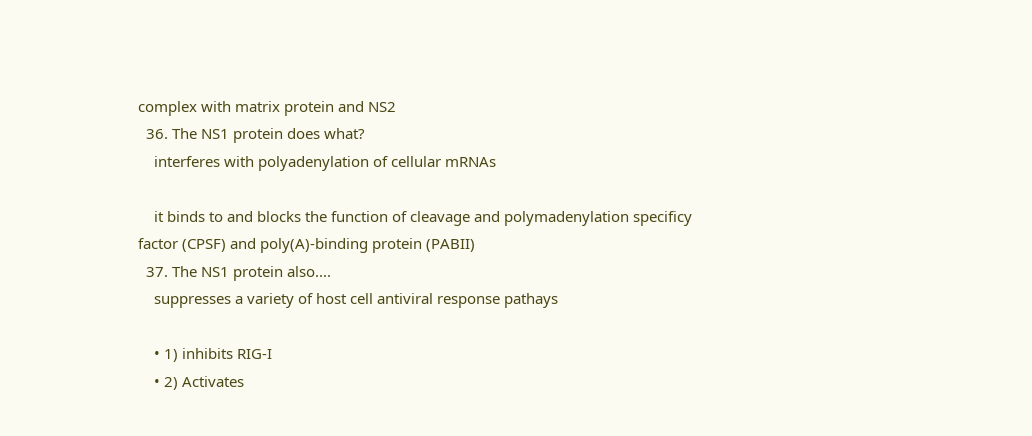complex with matrix protein and NS2
  36. The NS1 protein does what?
    interferes with polyadenylation of cellular mRNAs

    it binds to and blocks the function of cleavage and polymadenylation specificy factor (CPSF) and poly(A)-binding protein (PABII)
  37. The NS1 protein also....
    suppresses a variety of host cell antiviral response pathays

    • 1) inhibits RIG-I
    • 2) Activates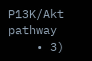P13K/Akt pathway
    • 3)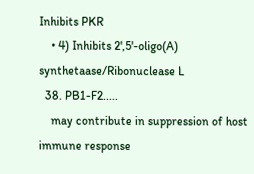Inhibits PKR
    • 4) Inhibits 2',5'-oligo(A) synthetaase/Ribonuclease L
  38. PB1-F2.....
    may contribute in suppression of host immune response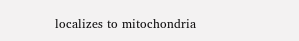localizes to mitochondria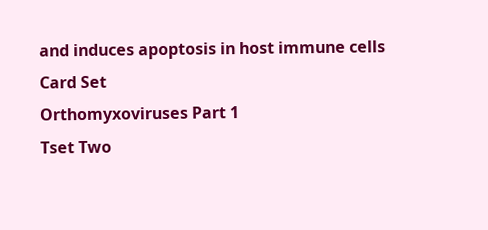and induces apoptosis in host immune cells
Card Set
Orthomyxoviruses Part 1
Tset Two